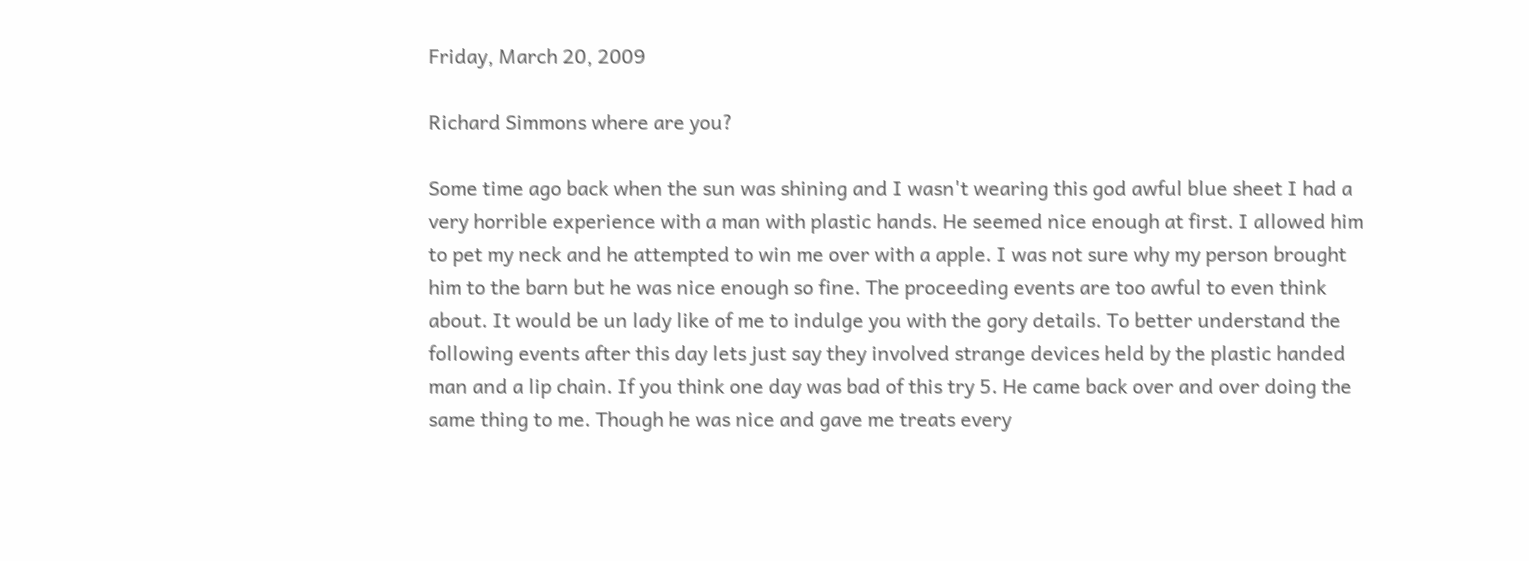Friday, March 20, 2009

Richard Simmons where are you?

Some time ago back when the sun was shining and I wasn't wearing this god awful blue sheet I had a very horrible experience with a man with plastic hands. He seemed nice enough at first. I allowed him to pet my neck and he attempted to win me over with a apple. I was not sure why my person brought him to the barn but he was nice enough so fine. The proceeding events are too awful to even think about. It would be un lady like of me to indulge you with the gory details. To better understand the following events after this day lets just say they involved strange devices held by the plastic handed man and a lip chain. If you think one day was bad of this try 5. He came back over and over doing the same thing to me. Though he was nice and gave me treats every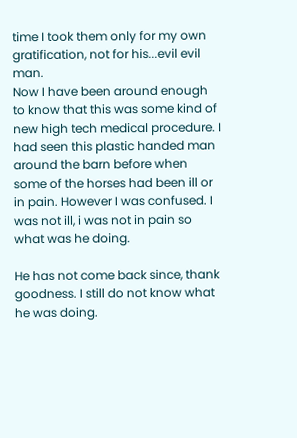time I took them only for my own gratification, not for his...evil evil man.
Now I have been around enough to know that this was some kind of new high tech medical procedure. I had seen this plastic handed man around the barn before when some of the horses had been ill or in pain. However I was confused. I was not ill, i was not in pain so what was he doing.

He has not come back since, thank goodness. I still do not know what he was doing.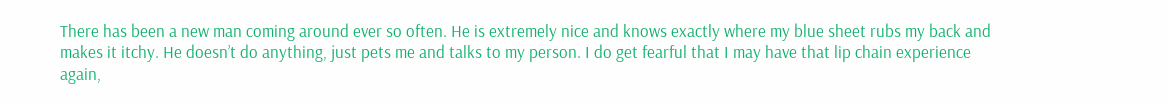There has been a new man coming around ever so often. He is extremely nice and knows exactly where my blue sheet rubs my back and makes it itchy. He doesn’t do anything, just pets me and talks to my person. I do get fearful that I may have that lip chain experience again,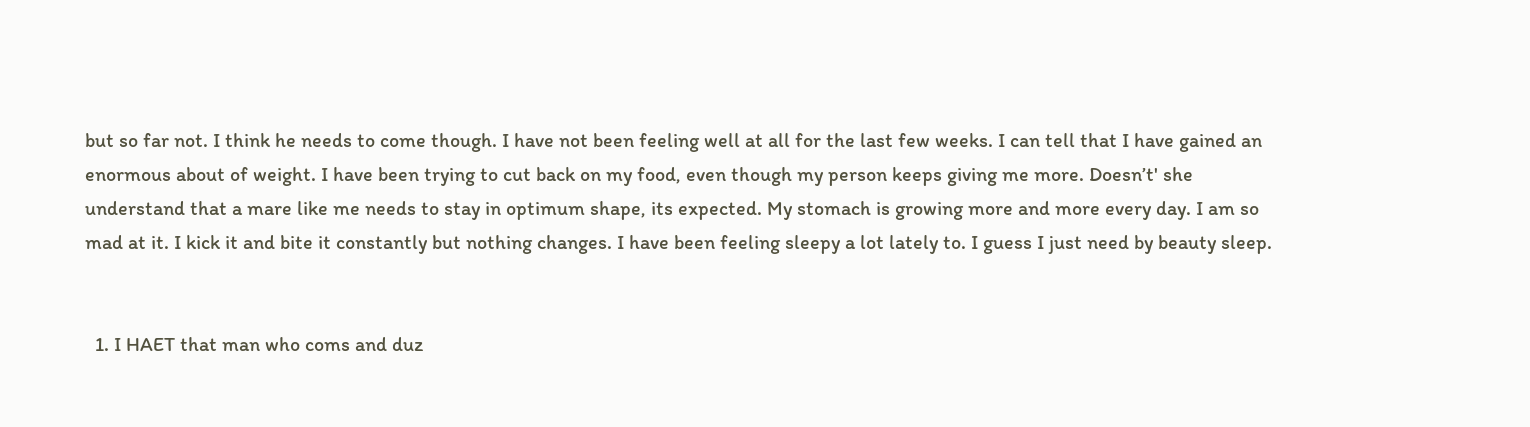but so far not. I think he needs to come though. I have not been feeling well at all for the last few weeks. I can tell that I have gained an enormous about of weight. I have been trying to cut back on my food, even though my person keeps giving me more. Doesn’t' she understand that a mare like me needs to stay in optimum shape, its expected. My stomach is growing more and more every day. I am so mad at it. I kick it and bite it constantly but nothing changes. I have been feeling sleepy a lot lately to. I guess I just need by beauty sleep.


  1. I HAET that man who coms and duz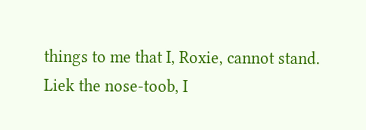things to me that I, Roxie, cannot stand. Liek the nose-toob, I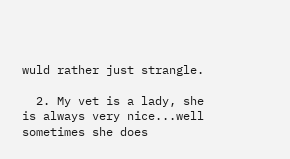wuld rather just strangle.

  2. My vet is a lady, she is always very nice...well sometimes she does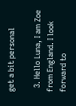get a bit personal

  3. Hello Luna, I am Zoe from England. I look forward to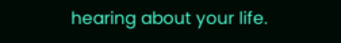hearing about your life.